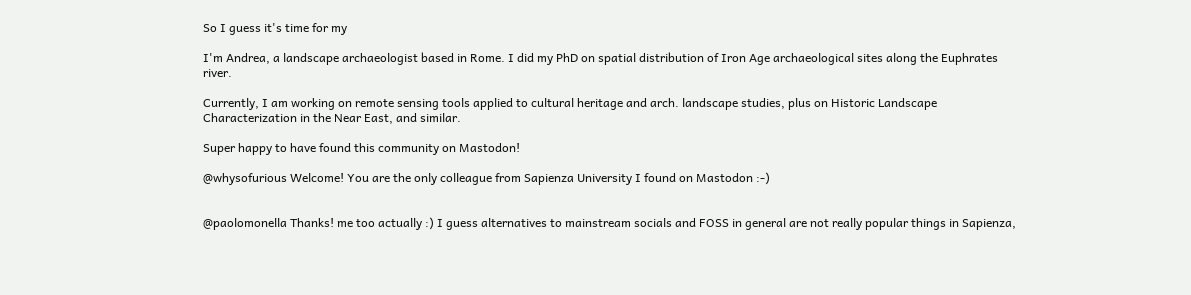So I guess it's time for my

I'm Andrea, a landscape archaeologist based in Rome. I did my PhD on spatial distribution of Iron Age archaeological sites along the Euphrates river.

Currently, I am working on remote sensing tools applied to cultural heritage and arch. landscape studies, plus on Historic Landscape Characterization in the Near East, and similar.

Super happy to have found this community on Mastodon!

@whysofurious Welcome! You are the only colleague from Sapienza University I found on Mastodon :-)


@paolomonella Thanks! me too actually :) I guess alternatives to mainstream socials and FOSS in general are not really popular things in Sapienza,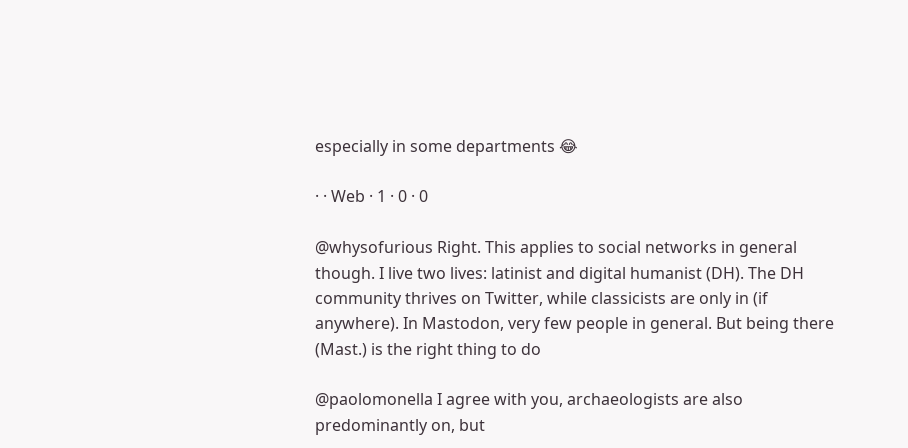especially in some departments 😂

· · Web · 1 · 0 · 0

@whysofurious Right. This applies to social networks in general though. I live two lives: latinist and digital humanist (DH). The DH community thrives on Twitter, while classicists are only in (if anywhere). In Mastodon, very few people in general. But being there (Mast.) is the right thing to do

@paolomonella I agree with you, archaeologists are also predominantly on, but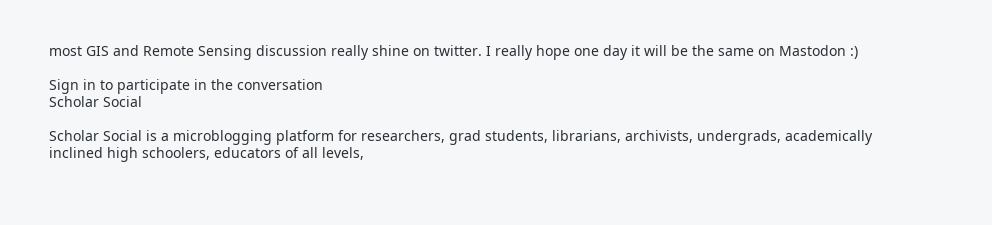most GIS and Remote Sensing discussion really shine on twitter. I really hope one day it will be the same on Mastodon :)

Sign in to participate in the conversation
Scholar Social

Scholar Social is a microblogging platform for researchers, grad students, librarians, archivists, undergrads, academically inclined high schoolers, educators of all levels,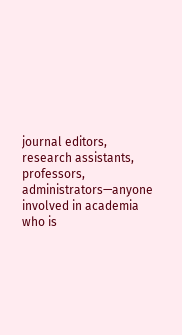journal editors, research assistants, professors, administrators—anyone involved in academia who is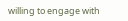willing to engage with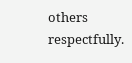others respectfully.